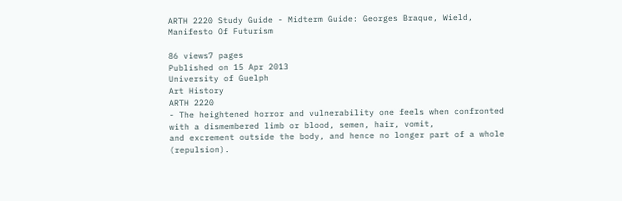ARTH 2220 Study Guide - Midterm Guide: Georges Braque, Wield, Manifesto Of Futurism

86 views7 pages
Published on 15 Apr 2013
University of Guelph
Art History
ARTH 2220
- The heightened horror and vulnerability one feels when confronted with a dismembered limb or blood, semen, hair, vomit,
and excrement outside the body, and hence no longer part of a whole (repulsion).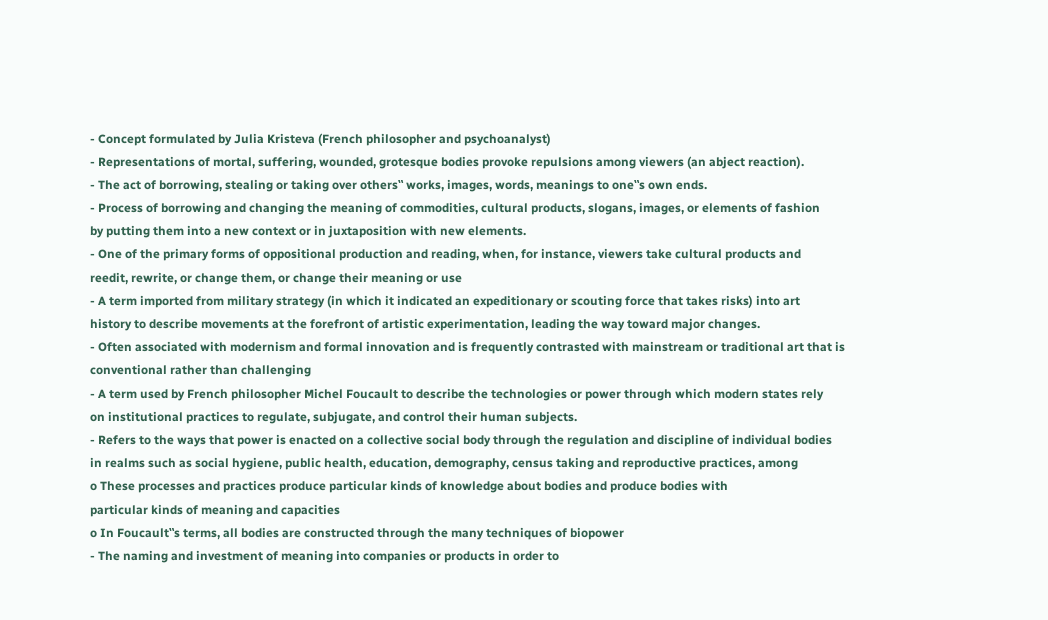- Concept formulated by Julia Kristeva (French philosopher and psychoanalyst)
- Representations of mortal, suffering, wounded, grotesque bodies provoke repulsions among viewers (an abject reaction).
- The act of borrowing, stealing or taking over others‟ works, images, words, meanings to one‟s own ends.
- Process of borrowing and changing the meaning of commodities, cultural products, slogans, images, or elements of fashion
by putting them into a new context or in juxtaposition with new elements.
- One of the primary forms of oppositional production and reading, when, for instance, viewers take cultural products and
reedit, rewrite, or change them, or change their meaning or use
- A term imported from military strategy (in which it indicated an expeditionary or scouting force that takes risks) into art
history to describe movements at the forefront of artistic experimentation, leading the way toward major changes.
- Often associated with modernism and formal innovation and is frequently contrasted with mainstream or traditional art that is
conventional rather than challenging
- A term used by French philosopher Michel Foucault to describe the technologies or power through which modern states rely
on institutional practices to regulate, subjugate, and control their human subjects.
- Refers to the ways that power is enacted on a collective social body through the regulation and discipline of individual bodies
in realms such as social hygiene, public health, education, demography, census taking and reproductive practices, among
o These processes and practices produce particular kinds of knowledge about bodies and produce bodies with
particular kinds of meaning and capacities
o In Foucault‟s terms, all bodies are constructed through the many techniques of biopower
- The naming and investment of meaning into companies or products in order to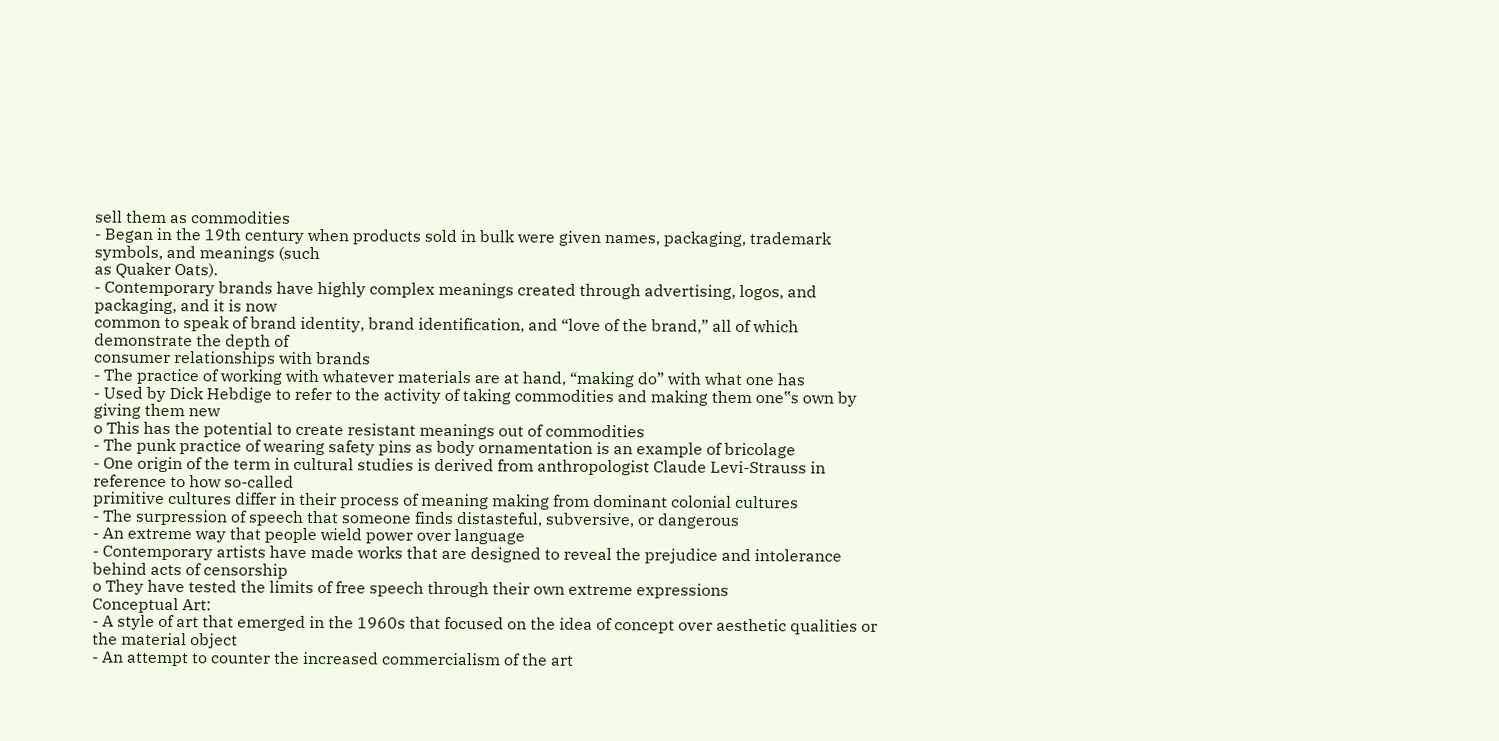sell them as commodities
- Began in the 19th century when products sold in bulk were given names, packaging, trademark symbols, and meanings (such
as Quaker Oats).
- Contemporary brands have highly complex meanings created through advertising, logos, and packaging, and it is now
common to speak of brand identity, brand identification, and “love of the brand,” all of which demonstrate the depth of
consumer relationships with brands
- The practice of working with whatever materials are at hand, “making do” with what one has
- Used by Dick Hebdige to refer to the activity of taking commodities and making them one‟s own by giving them new
o This has the potential to create resistant meanings out of commodities
- The punk practice of wearing safety pins as body ornamentation is an example of bricolage
- One origin of the term in cultural studies is derived from anthropologist Claude Levi-Strauss in reference to how so-called
primitive cultures differ in their process of meaning making from dominant colonial cultures
- The surpression of speech that someone finds distasteful, subversive, or dangerous
- An extreme way that people wield power over language
- Contemporary artists have made works that are designed to reveal the prejudice and intolerance behind acts of censorship
o They have tested the limits of free speech through their own extreme expressions
Conceptual Art:
- A style of art that emerged in the 1960s that focused on the idea of concept over aesthetic qualities or the material object
- An attempt to counter the increased commercialism of the art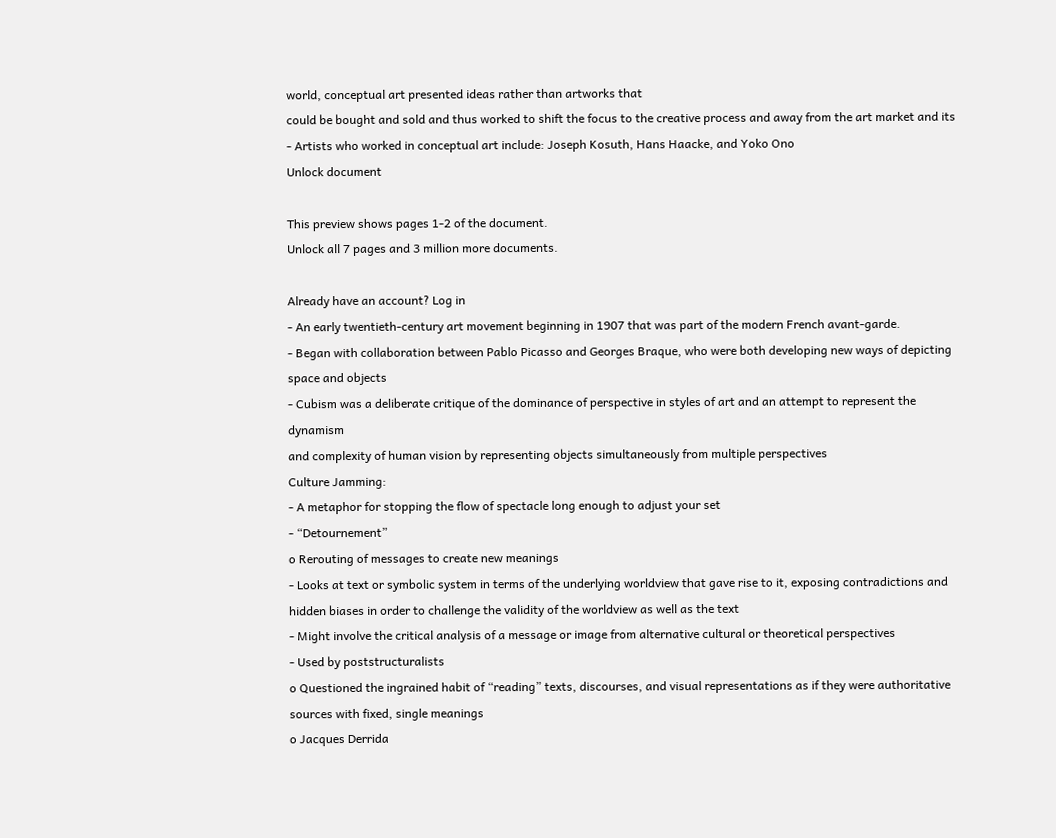world, conceptual art presented ideas rather than artworks that
could be bought and sold and thus worked to shift the focus to the creative process and away from the art market and its
- Artists who worked in conceptual art include: Joseph Kosuth, Hans Haacke, and Yoko Ono
Unlock document

This preview shows pages 1-2 of the document.
Unlock all 7 pages and 3 million more documents.

Already have an account? Log in
- An early twentieth-century art movement beginning in 1907 that was part of the modern French avant-garde.
- Began with collaboration between Pablo Picasso and Georges Braque, who were both developing new ways of depicting
space and objects
- Cubism was a deliberate critique of the dominance of perspective in styles of art and an attempt to represent the dynamism
and complexity of human vision by representing objects simultaneously from multiple perspectives
Culture Jamming:
- A metaphor for stopping the flow of spectacle long enough to adjust your set
- “Detournement”
o Rerouting of messages to create new meanings
- Looks at text or symbolic system in terms of the underlying worldview that gave rise to it, exposing contradictions and
hidden biases in order to challenge the validity of the worldview as well as the text
- Might involve the critical analysis of a message or image from alternative cultural or theoretical perspectives
- Used by poststructuralists
o Questioned the ingrained habit of “reading” texts, discourses, and visual representations as if they were authoritative
sources with fixed, single meanings
o Jacques Derrida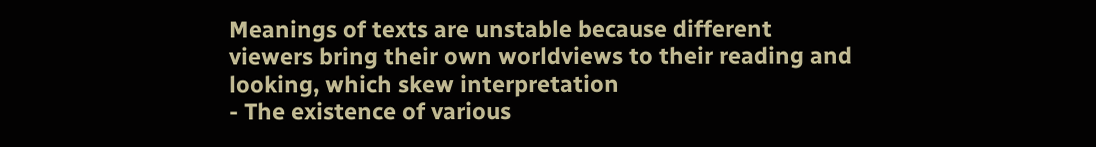Meanings of texts are unstable because different viewers bring their own worldviews to their reading and
looking, which skew interpretation
- The existence of various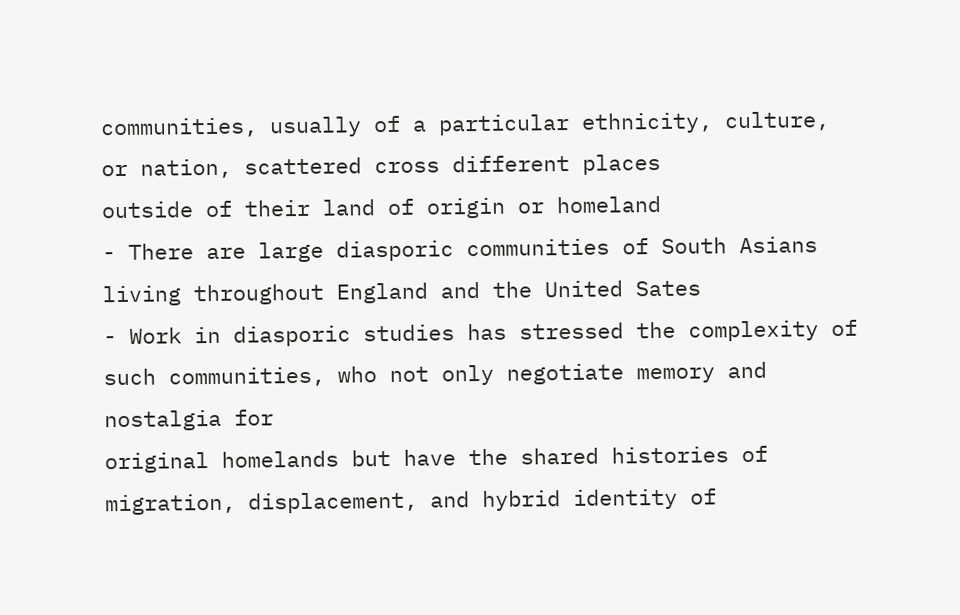communities, usually of a particular ethnicity, culture, or nation, scattered cross different places
outside of their land of origin or homeland
- There are large diasporic communities of South Asians living throughout England and the United Sates
- Work in diasporic studies has stressed the complexity of such communities, who not only negotiate memory and nostalgia for
original homelands but have the shared histories of migration, displacement, and hybrid identity of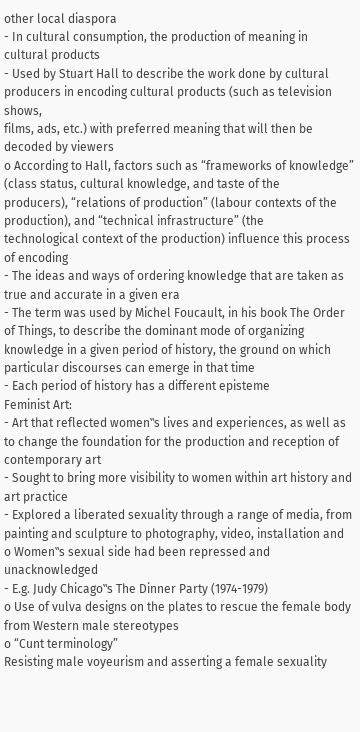other local diaspora
- In cultural consumption, the production of meaning in cultural products
- Used by Stuart Hall to describe the work done by cultural producers in encoding cultural products (such as television shows,
films, ads, etc.) with preferred meaning that will then be decoded by viewers
o According to Hall, factors such as “frameworks of knowledge” (class status, cultural knowledge, and taste of the
producers), “relations of production” (labour contexts of the production), and “technical infrastructure” (the
technological context of the production) influence this process of encoding
- The ideas and ways of ordering knowledge that are taken as true and accurate in a given era
- The term was used by Michel Foucault, in his book The Order of Things, to describe the dominant mode of organizing
knowledge in a given period of history, the ground on which particular discourses can emerge in that time
- Each period of history has a different episteme
Feminist Art:
- Art that reflected women‟s lives and experiences, as well as to change the foundation for the production and reception of
contemporary art
- Sought to bring more visibility to women within art history and art practice
- Explored a liberated sexuality through a range of media, from painting and sculpture to photography, video, installation and
o Women‟s sexual side had been repressed and unacknowledged
- E.g. Judy Chicago‟s The Dinner Party (1974-1979)
o Use of vulva designs on the plates to rescue the female body from Western male stereotypes
o “Cunt terminology”
Resisting male voyeurism and asserting a female sexuality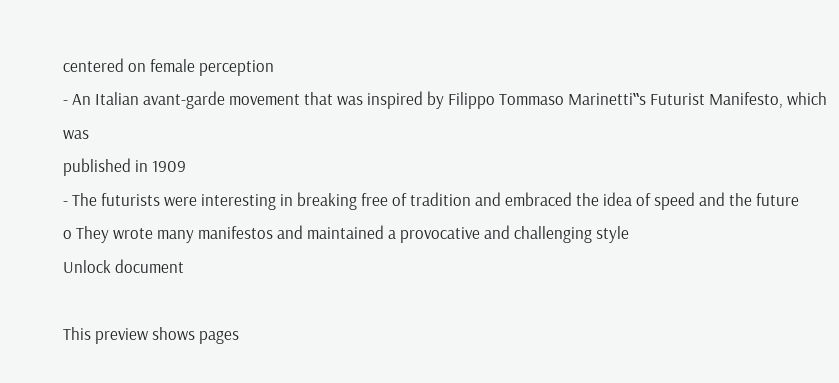centered on female perception
- An Italian avant-garde movement that was inspired by Filippo Tommaso Marinetti‟s Futurist Manifesto, which was
published in 1909
- The futurists were interesting in breaking free of tradition and embraced the idea of speed and the future
o They wrote many manifestos and maintained a provocative and challenging style
Unlock document

This preview shows pages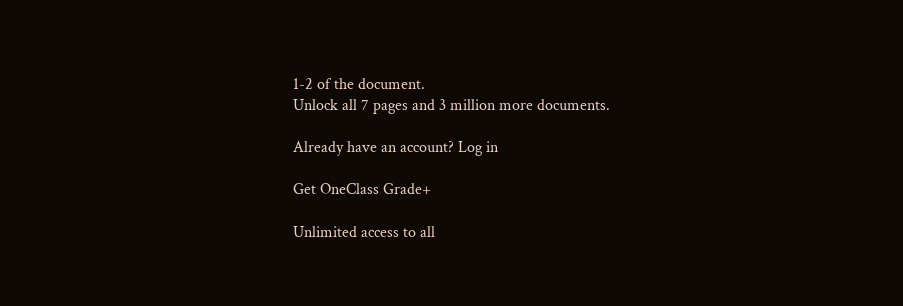1-2 of the document.
Unlock all 7 pages and 3 million more documents.

Already have an account? Log in

Get OneClass Grade+

Unlimited access to all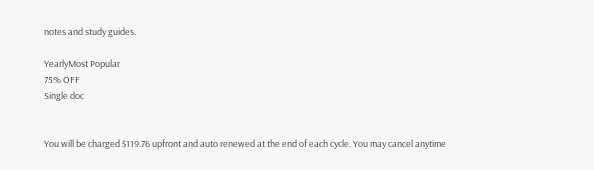notes and study guides.

YearlyMost Popular
75% OFF
Single doc


You will be charged $119.76 upfront and auto renewed at the end of each cycle. You may cancel anytime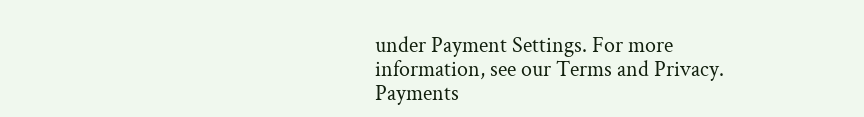under Payment Settings. For more information, see our Terms and Privacy.
Payments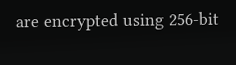are encrypted using 256-bit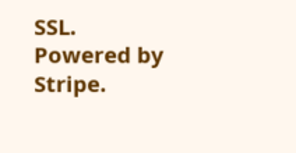SSL. Powered by Stripe.